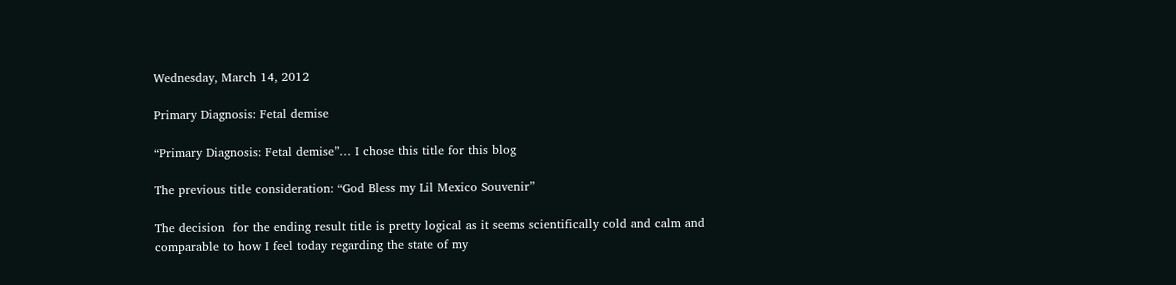Wednesday, March 14, 2012

Primary Diagnosis: Fetal demise

“Primary Diagnosis: Fetal demise”… I chose this title for this blog

The previous title consideration: “God Bless my Lil Mexico Souvenir”

The decision  for the ending result title is pretty logical as it seems scientifically cold and calm and comparable to how I feel today regarding the state of my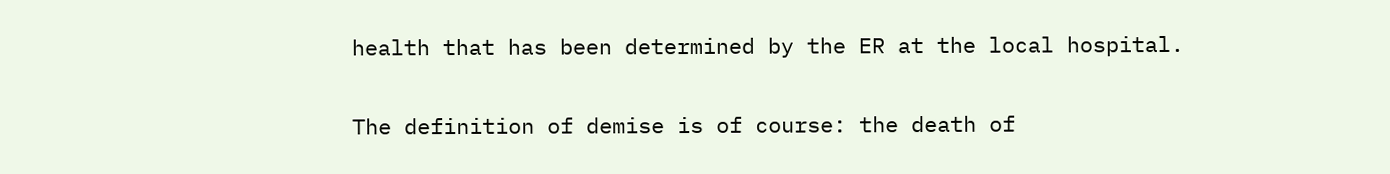health that has been determined by the ER at the local hospital.

The definition of demise is of course: the death of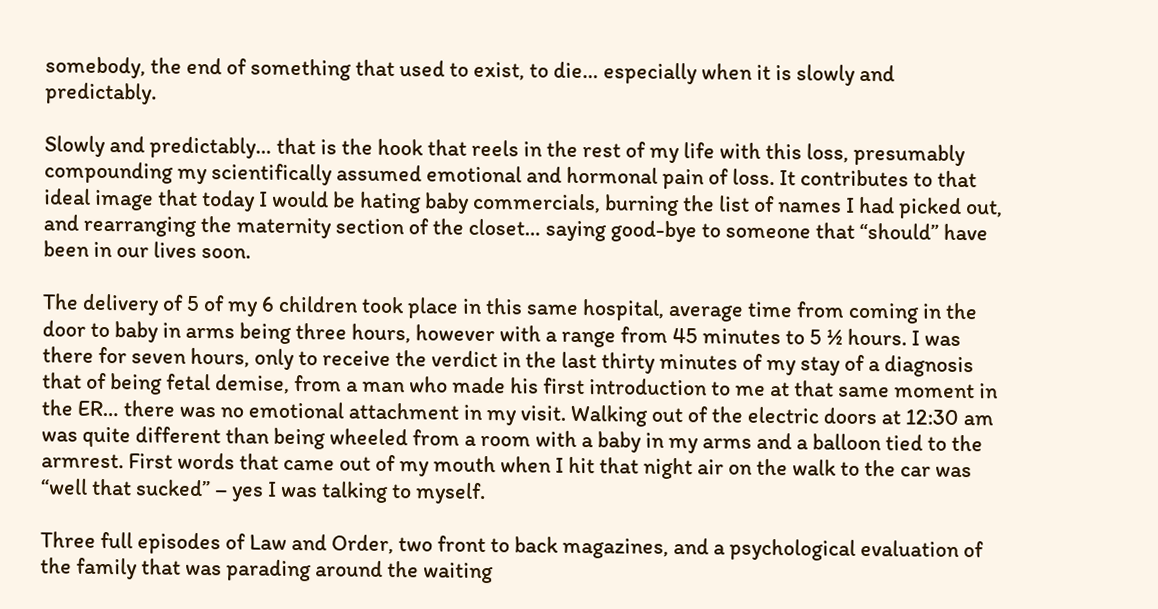somebody, the end of something that used to exist, to die… especially when it is slowly and predictably.

Slowly and predictably… that is the hook that reels in the rest of my life with this loss, presumably compounding my scientifically assumed emotional and hormonal pain of loss. It contributes to that ideal image that today I would be hating baby commercials, burning the list of names I had picked out, and rearranging the maternity section of the closet… saying good-bye to someone that “should” have been in our lives soon.

The delivery of 5 of my 6 children took place in this same hospital, average time from coming in the door to baby in arms being three hours, however with a range from 45 minutes to 5 ½ hours. I was there for seven hours, only to receive the verdict in the last thirty minutes of my stay of a diagnosis that of being fetal demise, from a man who made his first introduction to me at that same moment in the ER… there was no emotional attachment in my visit. Walking out of the electric doors at 12:30 am was quite different than being wheeled from a room with a baby in my arms and a balloon tied to the armrest. First words that came out of my mouth when I hit that night air on the walk to the car was “well that sucked” – yes I was talking to myself.

Three full episodes of Law and Order, two front to back magazines, and a psychological evaluation of the family that was parading around the waiting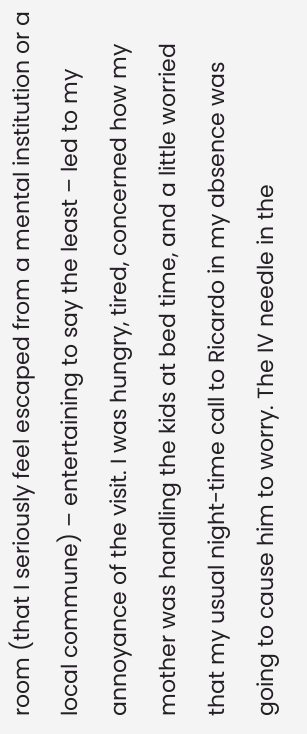room (that I seriously feel escaped from a mental institution or a local commune) – entertaining to say the least – led to my annoyance of the visit. I was hungry, tired, concerned how my mother was handling the kids at bed time, and a little worried that my usual night-time call to Ricardo in my absence was going to cause him to worry. The IV needle in the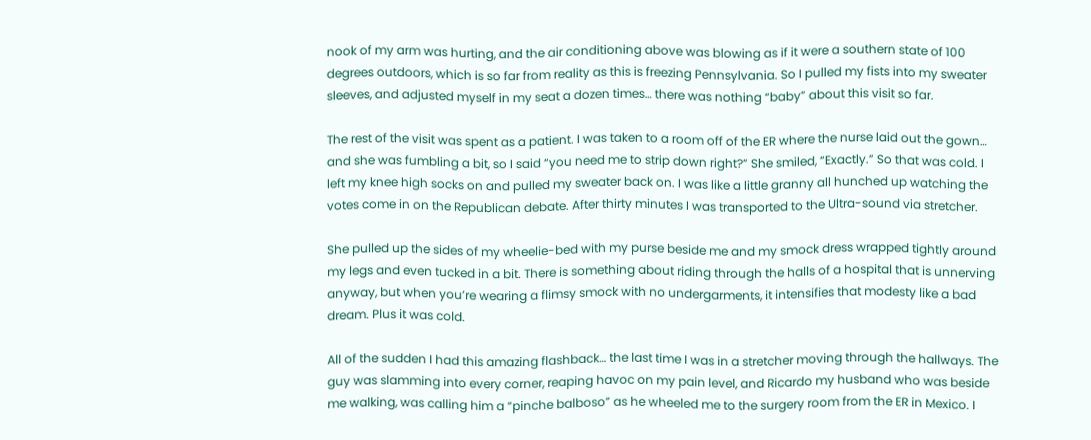nook of my arm was hurting, and the air conditioning above was blowing as if it were a southern state of 100 degrees outdoors, which is so far from reality as this is freezing Pennsylvania. So I pulled my fists into my sweater sleeves, and adjusted myself in my seat a dozen times… there was nothing “baby” about this visit so far.

The rest of the visit was spent as a patient. I was taken to a room off of the ER where the nurse laid out the gown… and she was fumbling a bit, so I said “you need me to strip down right?” She smiled, “Exactly.” So that was cold. I left my knee high socks on and pulled my sweater back on. I was like a little granny all hunched up watching the votes come in on the Republican debate. After thirty minutes I was transported to the Ultra-sound via stretcher.

She pulled up the sides of my wheelie-bed with my purse beside me and my smock dress wrapped tightly around my legs and even tucked in a bit. There is something about riding through the halls of a hospital that is unnerving anyway, but when you’re wearing a flimsy smock with no undergarments, it intensifies that modesty like a bad dream. Plus it was cold.

All of the sudden I had this amazing flashback… the last time I was in a stretcher moving through the hallways. The guy was slamming into every corner, reaping havoc on my pain level, and Ricardo my husband who was beside me walking, was calling him a “pinche balboso” as he wheeled me to the surgery room from the ER in Mexico. I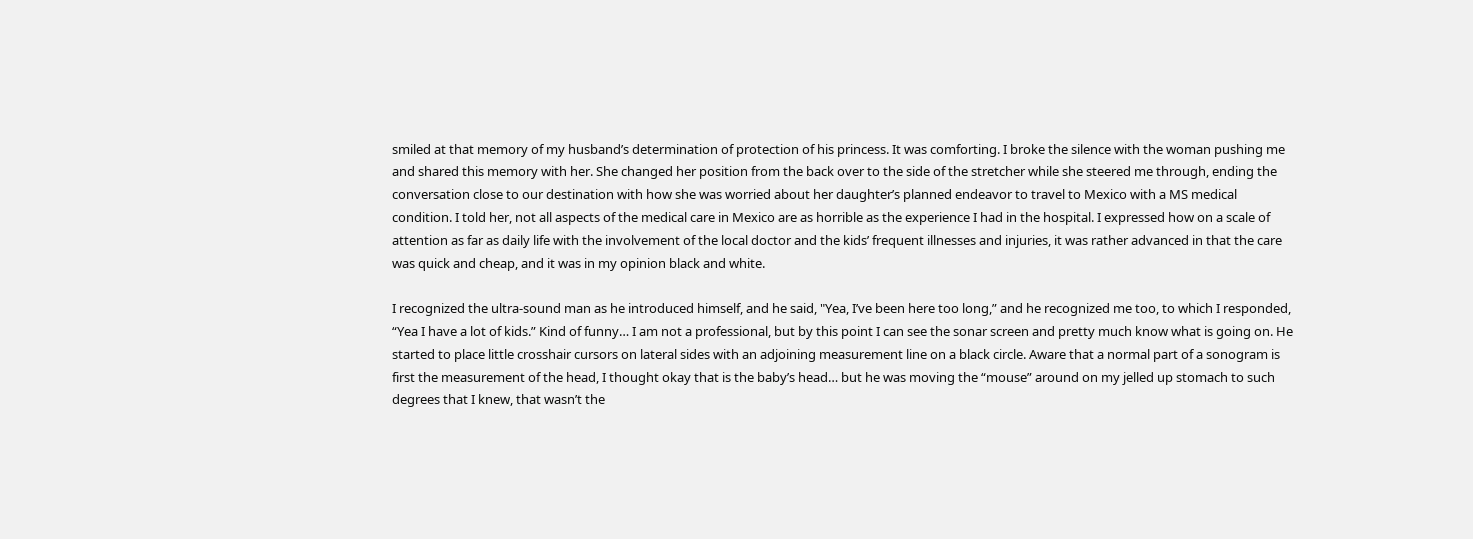smiled at that memory of my husband’s determination of protection of his princess. It was comforting. I broke the silence with the woman pushing me and shared this memory with her. She changed her position from the back over to the side of the stretcher while she steered me through, ending the conversation close to our destination with how she was worried about her daughter’s planned endeavor to travel to Mexico with a MS medical condition. I told her, not all aspects of the medical care in Mexico are as horrible as the experience I had in the hospital. I expressed how on a scale of attention as far as daily life with the involvement of the local doctor and the kids’ frequent illnesses and injuries, it was rather advanced in that the care was quick and cheap, and it was in my opinion black and white.

I recognized the ultra-sound man as he introduced himself, and he said, "Yea, I’ve been here too long,” and he recognized me too, to which I responded, “Yea I have a lot of kids.” Kind of funny… I am not a professional, but by this point I can see the sonar screen and pretty much know what is going on. He started to place little crosshair cursors on lateral sides with an adjoining measurement line on a black circle. Aware that a normal part of a sonogram is first the measurement of the head, I thought okay that is the baby’s head… but he was moving the “mouse” around on my jelled up stomach to such degrees that I knew, that wasn’t the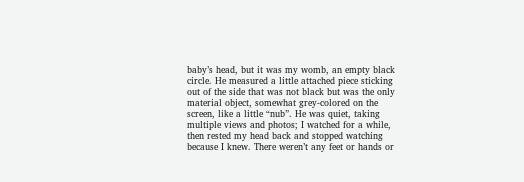baby’s head, but it was my womb, an empty black circle. He measured a little attached piece sticking out of the side that was not black but was the only material object, somewhat grey-colored on the screen, like a little “nub”. He was quiet, taking multiple views and photos; I watched for a while, then rested my head back and stopped watching because I knew. There weren’t any feet or hands or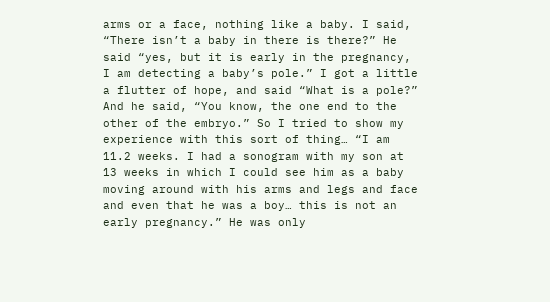arms or a face, nothing like a baby. I said, “There isn’t a baby in there is there?” He said “yes, but it is early in the pregnancy, I am detecting a baby’s pole.” I got a little a flutter of hope, and said “What is a pole?” And he said, “You know, the one end to the other of the embryo.” So I tried to show my experience with this sort of thing… “I am 11.2 weeks. I had a sonogram with my son at 13 weeks in which I could see him as a baby moving around with his arms and legs and face and even that he was a boy… this is not an early pregnancy.” He was only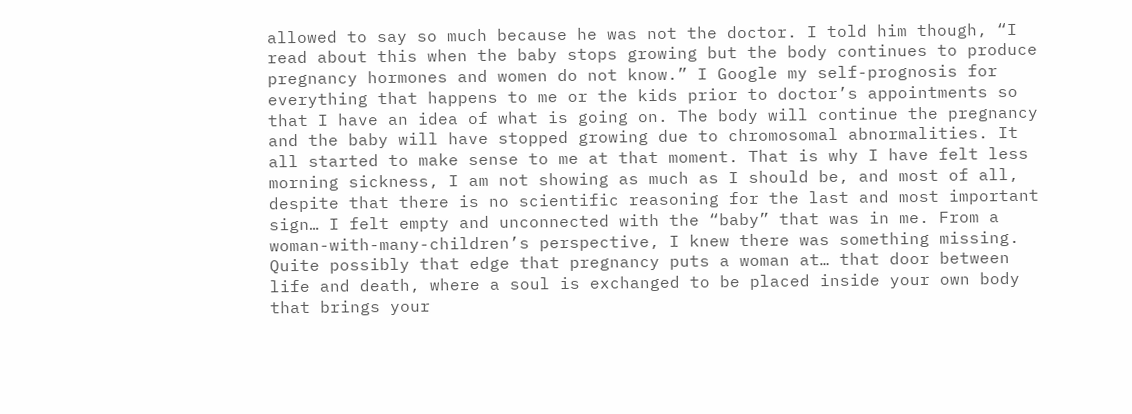allowed to say so much because he was not the doctor. I told him though, “I read about this when the baby stops growing but the body continues to produce pregnancy hormones and women do not know.” I Google my self-prognosis for everything that happens to me or the kids prior to doctor’s appointments so that I have an idea of what is going on. The body will continue the pregnancy and the baby will have stopped growing due to chromosomal abnormalities. It all started to make sense to me at that moment. That is why I have felt less morning sickness, I am not showing as much as I should be, and most of all, despite that there is no scientific reasoning for the last and most important sign… I felt empty and unconnected with the “baby” that was in me. From a woman-with-many-children’s perspective, I knew there was something missing. Quite possibly that edge that pregnancy puts a woman at… that door between life and death, where a soul is exchanged to be placed inside your own body that brings your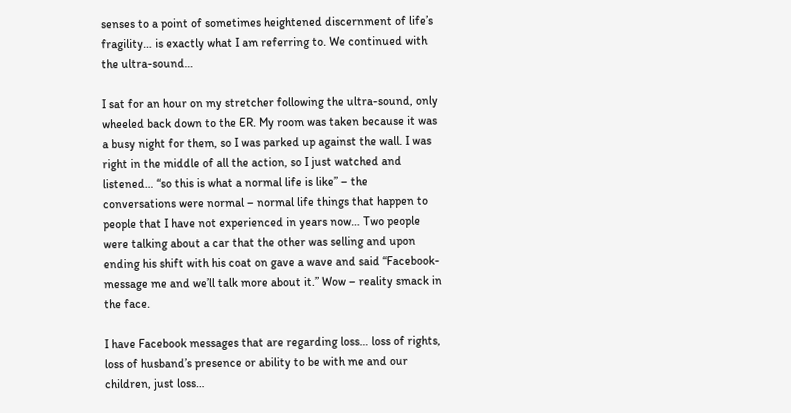senses to a point of sometimes heightened discernment of life’s fragility… is exactly what I am referring to. We continued with the ultra-sound…

I sat for an hour on my stretcher following the ultra-sound, only wheeled back down to the ER. My room was taken because it was a busy night for them, so I was parked up against the wall. I was right in the middle of all the action, so I just watched and listened… “so this is what a normal life is like” – the conversations were normal – normal life things that happen to people that I have not experienced in years now… Two people were talking about a car that the other was selling and upon ending his shift with his coat on gave a wave and said “Facebook-message me and we’ll talk more about it.” Wow – reality smack in the face.

I have Facebook messages that are regarding loss… loss of rights, loss of husband’s presence or ability to be with me and our children, just loss…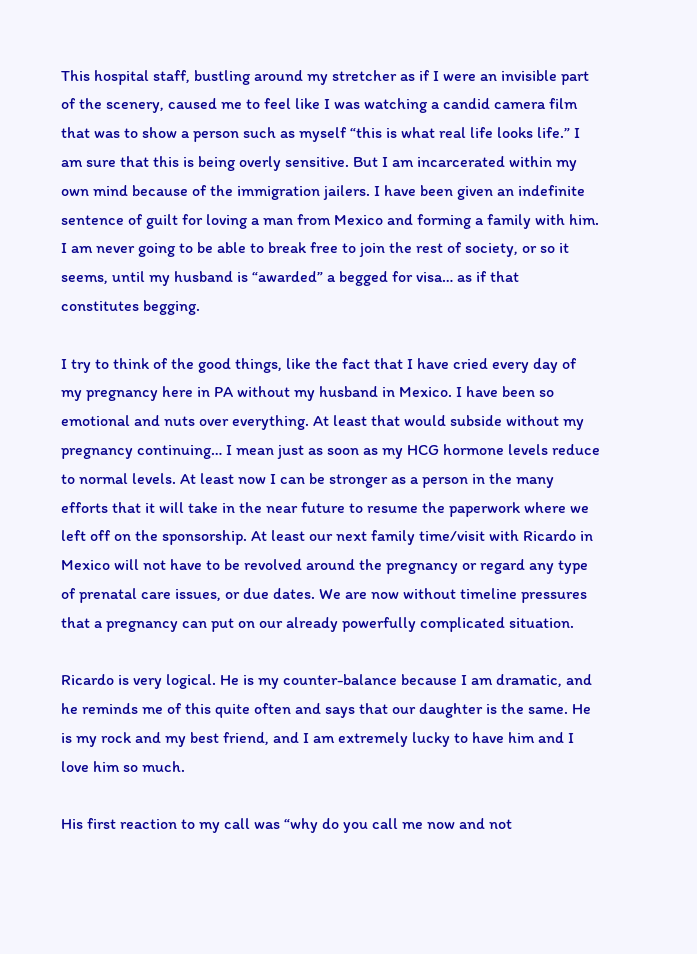This hospital staff, bustling around my stretcher as if I were an invisible part of the scenery, caused me to feel like I was watching a candid camera film that was to show a person such as myself “this is what real life looks life.” I am sure that this is being overly sensitive. But I am incarcerated within my own mind because of the immigration jailers. I have been given an indefinite sentence of guilt for loving a man from Mexico and forming a family with him. I am never going to be able to break free to join the rest of society, or so it seems, until my husband is “awarded” a begged for visa… as if that constitutes begging.

I try to think of the good things, like the fact that I have cried every day of my pregnancy here in PA without my husband in Mexico. I have been so emotional and nuts over everything. At least that would subside without my pregnancy continuing… I mean just as soon as my HCG hormone levels reduce to normal levels. At least now I can be stronger as a person in the many efforts that it will take in the near future to resume the paperwork where we left off on the sponsorship. At least our next family time/visit with Ricardo in Mexico will not have to be revolved around the pregnancy or regard any type of prenatal care issues, or due dates. We are now without timeline pressures that a pregnancy can put on our already powerfully complicated situation.

Ricardo is very logical. He is my counter-balance because I am dramatic, and he reminds me of this quite often and says that our daughter is the same. He is my rock and my best friend, and I am extremely lucky to have him and I love him so much.

His first reaction to my call was “why do you call me now and not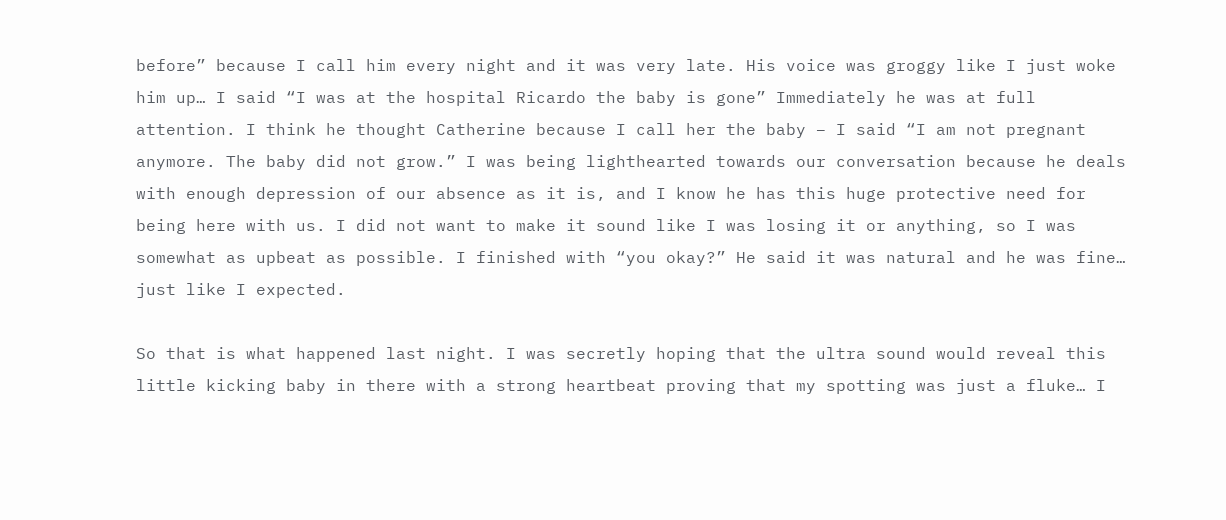before” because I call him every night and it was very late. His voice was groggy like I just woke him up… I said “I was at the hospital Ricardo the baby is gone” Immediately he was at full attention. I think he thought Catherine because I call her the baby – I said “I am not pregnant anymore. The baby did not grow.” I was being lighthearted towards our conversation because he deals with enough depression of our absence as it is, and I know he has this huge protective need for being here with us. I did not want to make it sound like I was losing it or anything, so I was somewhat as upbeat as possible. I finished with “you okay?” He said it was natural and he was fine… just like I expected.

So that is what happened last night. I was secretly hoping that the ultra sound would reveal this little kicking baby in there with a strong heartbeat proving that my spotting was just a fluke… I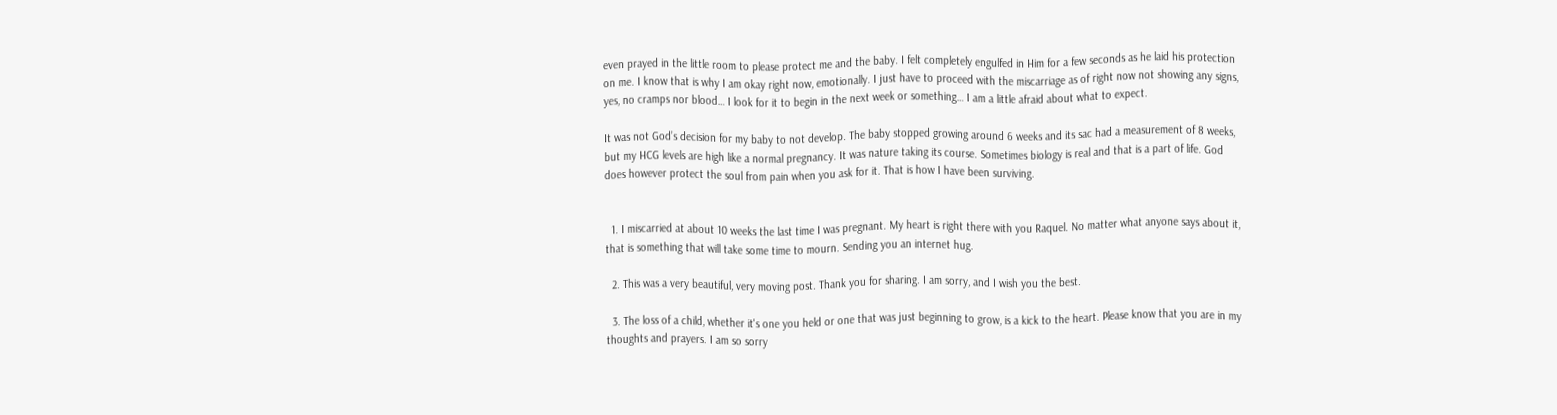even prayed in the little room to please protect me and the baby. I felt completely engulfed in Him for a few seconds as he laid his protection on me. I know that is why I am okay right now, emotionally. I just have to proceed with the miscarriage as of right now not showing any signs, yes, no cramps nor blood… I look for it to begin in the next week or something… I am a little afraid about what to expect.

It was not God’s decision for my baby to not develop. The baby stopped growing around 6 weeks and its sac had a measurement of 8 weeks, but my HCG levels are high like a normal pregnancy. It was nature taking its course. Sometimes biology is real and that is a part of life. God does however protect the soul from pain when you ask for it. That is how I have been surviving.


  1. I miscarried at about 10 weeks the last time I was pregnant. My heart is right there with you Raquel. No matter what anyone says about it, that is something that will take some time to mourn. Sending you an internet hug.

  2. This was a very beautiful, very moving post. Thank you for sharing. I am sorry, and I wish you the best.

  3. The loss of a child, whether it's one you held or one that was just beginning to grow, is a kick to the heart. Please know that you are in my thoughts and prayers. I am so sorry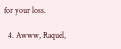for your loss.

  4. Awww, Raquel,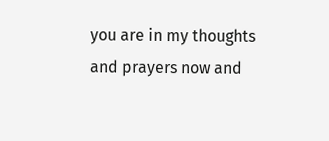you are in my thoughts and prayers now and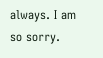always. I am so sorry.